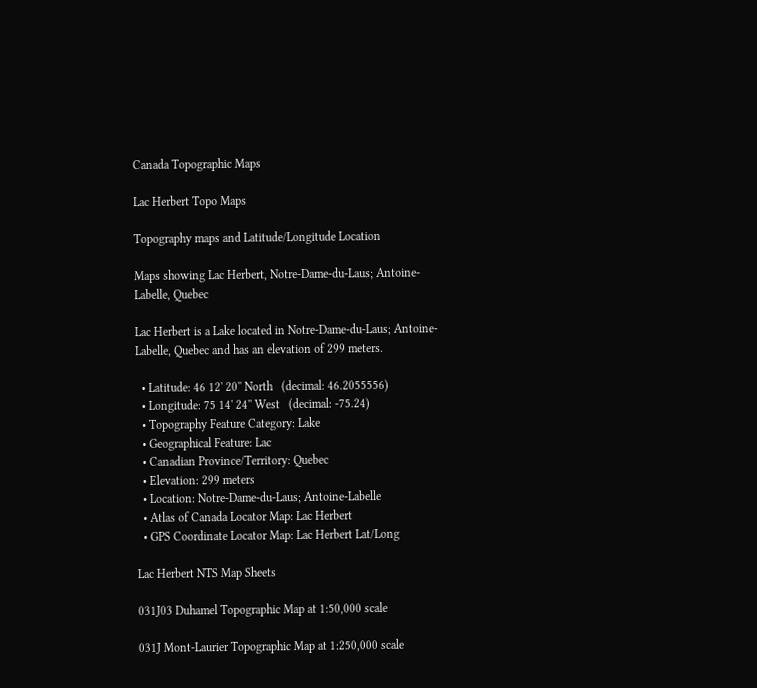Canada Topographic Maps

Lac Herbert Topo Maps

Topography maps and Latitude/Longitude Location

Maps showing Lac Herbert, Notre-Dame-du-Laus; Antoine-Labelle, Quebec

Lac Herbert is a Lake located in Notre-Dame-du-Laus; Antoine-Labelle, Quebec and has an elevation of 299 meters.

  • Latitude: 46 12' 20'' North   (decimal: 46.2055556)
  • Longitude: 75 14' 24'' West   (decimal: -75.24)
  • Topography Feature Category: Lake
  • Geographical Feature: Lac
  • Canadian Province/Territory: Quebec
  • Elevation: 299 meters
  • Location: Notre-Dame-du-Laus; Antoine-Labelle
  • Atlas of Canada Locator Map: Lac Herbert
  • GPS Coordinate Locator Map: Lac Herbert Lat/Long

Lac Herbert NTS Map Sheets

031J03 Duhamel Topographic Map at 1:50,000 scale

031J Mont-Laurier Topographic Map at 1:250,000 scale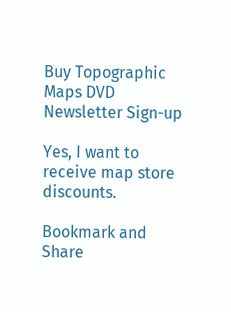Buy Topographic Maps DVD
Newsletter Sign-up

Yes, I want to receive map store discounts.

Bookmark and Share